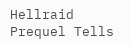Hellraid Prequel Tells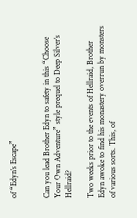of “Edyn’s Escape”


Can you lead Brother Edyn to safety in this “Choose Your Own Adventure” style prequel to Deep Silver’s Hellraid?

Two weeks prior to the events of Hellraid, Brother Edyn awoke to find his monastery overrun by monsters of various sorts. This, of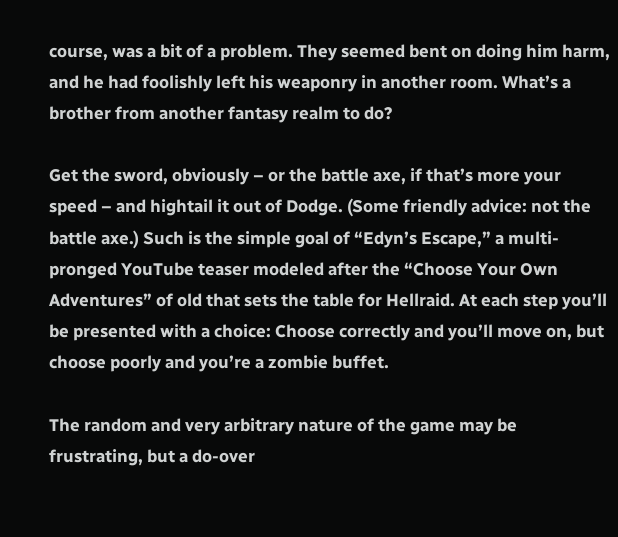course, was a bit of a problem. They seemed bent on doing him harm, and he had foolishly left his weaponry in another room. What’s a brother from another fantasy realm to do?

Get the sword, obviously – or the battle axe, if that’s more your speed – and hightail it out of Dodge. (Some friendly advice: not the battle axe.) Such is the simple goal of “Edyn’s Escape,” a multi-pronged YouTube teaser modeled after the “Choose Your Own Adventures” of old that sets the table for Hellraid. At each step you’ll be presented with a choice: Choose correctly and you’ll move on, but choose poorly and you’re a zombie buffet.

The random and very arbitrary nature of the game may be frustrating, but a do-over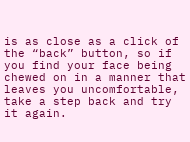is as close as a click of the “back” button, so if you find your face being chewed on in a manner that leaves you uncomfortable, take a step back and try it again.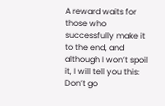A reward waits for those who successfully make it to the end, and although I won’t spoil it, I will tell you this: Don’t go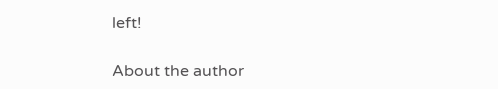left!

About the author